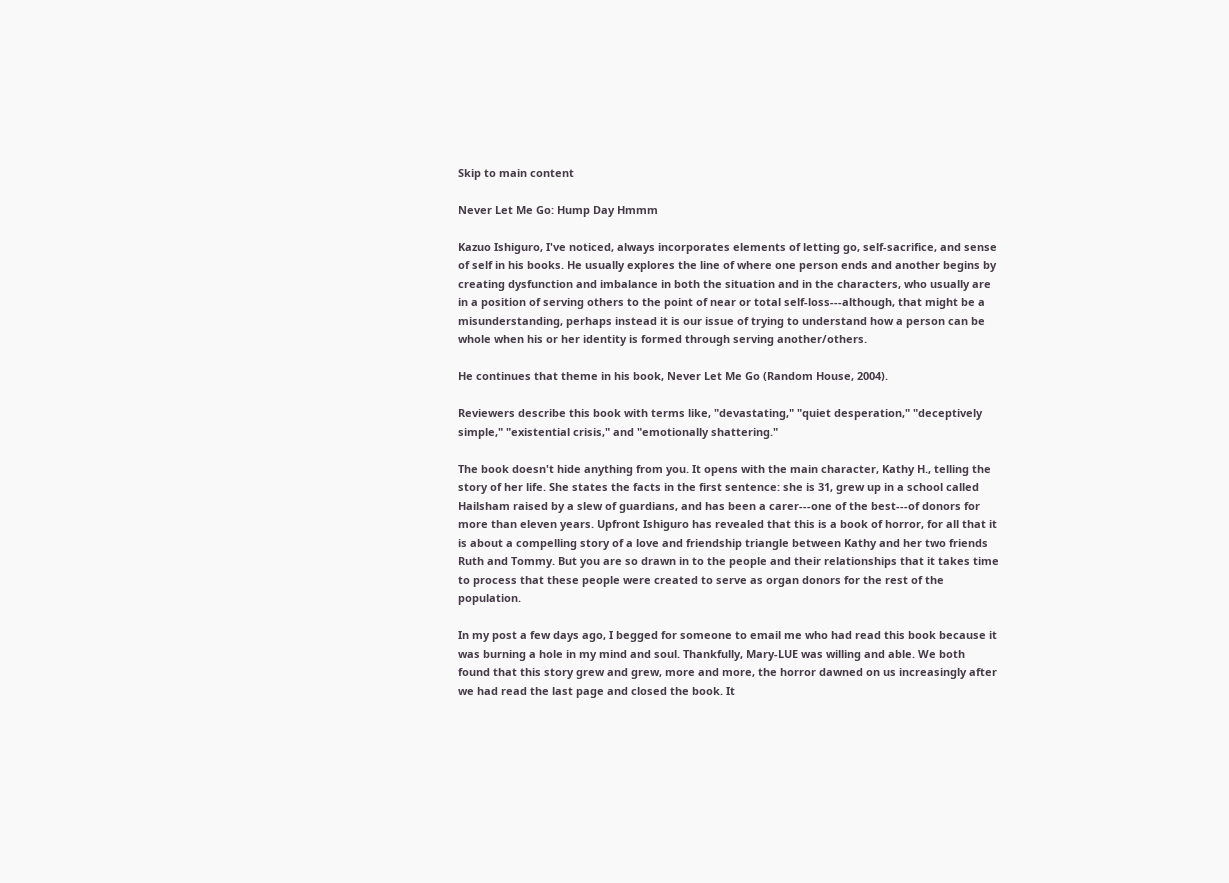Skip to main content

Never Let Me Go: Hump Day Hmmm

Kazuo Ishiguro, I've noticed, always incorporates elements of letting go, self-sacrifice, and sense of self in his books. He usually explores the line of where one person ends and another begins by creating dysfunction and imbalance in both the situation and in the characters, who usually are in a position of serving others to the point of near or total self-loss---although, that might be a misunderstanding, perhaps instead it is our issue of trying to understand how a person can be whole when his or her identity is formed through serving another/others.

He continues that theme in his book, Never Let Me Go (Random House, 2004).

Reviewers describe this book with terms like, "devastating," "quiet desperation," "deceptively simple," "existential crisis," and "emotionally shattering."

The book doesn't hide anything from you. It opens with the main character, Kathy H., telling the story of her life. She states the facts in the first sentence: she is 31, grew up in a school called Hailsham raised by a slew of guardians, and has been a carer---one of the best---of donors for more than eleven years. Upfront Ishiguro has revealed that this is a book of horror, for all that it is about a compelling story of a love and friendship triangle between Kathy and her two friends Ruth and Tommy. But you are so drawn in to the people and their relationships that it takes time to process that these people were created to serve as organ donors for the rest of the population.

In my post a few days ago, I begged for someone to email me who had read this book because it was burning a hole in my mind and soul. Thankfully, Mary-LUE was willing and able. We both found that this story grew and grew, more and more, the horror dawned on us increasingly after we had read the last page and closed the book. It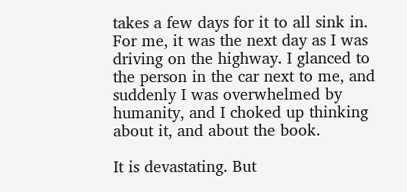takes a few days for it to all sink in. For me, it was the next day as I was driving on the highway. I glanced to the person in the car next to me, and suddenly I was overwhelmed by humanity, and I choked up thinking about it, and about the book.

It is devastating. But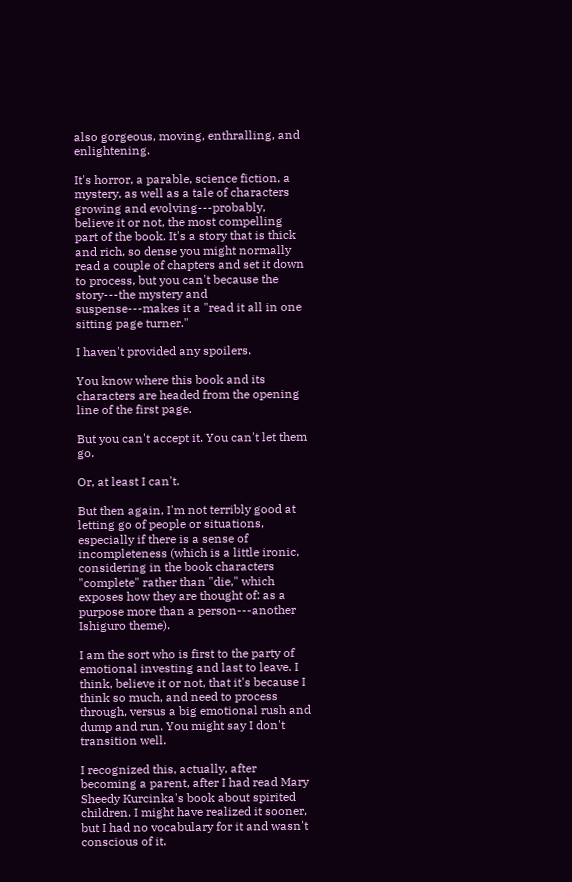also gorgeous, moving, enthralling, and enlightening.

It's horror, a parable, science fiction, a mystery, as well as a tale of characters growing and evolving---probably, believe it or not, the most compelling part of the book. It's a story that is thick and rich, so dense you might normally read a couple of chapters and set it down to process, but you can't because the story---the mystery and suspense---makes it a "read it all in one sitting page turner."

I haven't provided any spoilers.

You know where this book and its characters are headed from the opening line of the first page.

But you can't accept it. You can't let them go.

Or, at least I can't.

But then again, I'm not terribly good at letting go of people or situations, especially if there is a sense of incompleteness (which is a little ironic, considering in the book characters "complete" rather than "die," which exposes how they are thought of: as a purpose more than a person---another Ishiguro theme).

I am the sort who is first to the party of emotional investing and last to leave. I think, believe it or not, that it's because I think so much, and need to process through, versus a big emotional rush and dump and run. You might say I don't transition well.

I recognized this, actually, after becoming a parent, after I had read Mary Sheedy Kurcinka's book about spirited children. I might have realized it sooner, but I had no vocabulary for it and wasn't conscious of it.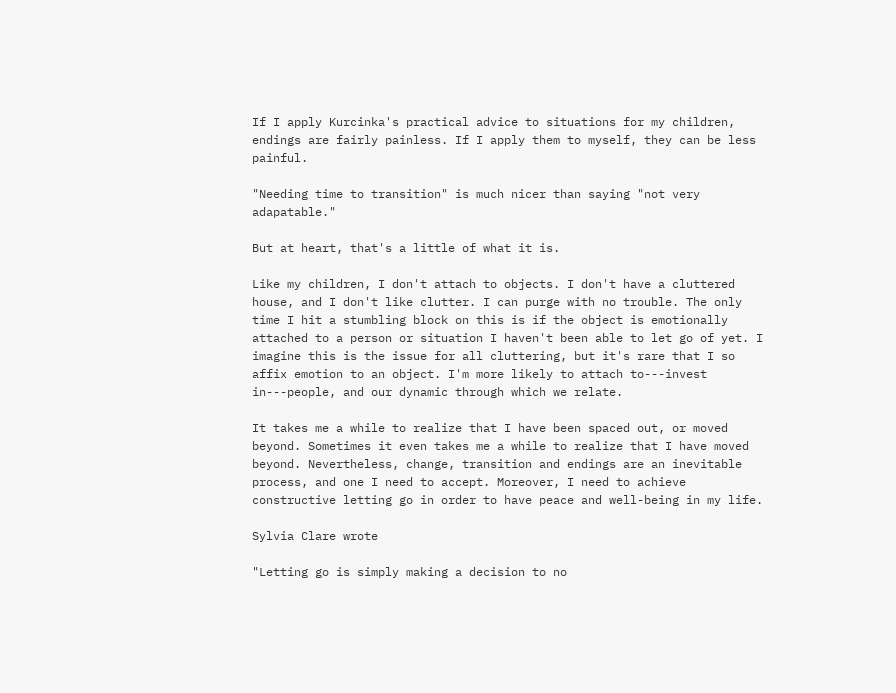If I apply Kurcinka's practical advice to situations for my children, endings are fairly painless. If I apply them to myself, they can be less painful.

"Needing time to transition" is much nicer than saying "not very adapatable."

But at heart, that's a little of what it is.

Like my children, I don't attach to objects. I don't have a cluttered house, and I don't like clutter. I can purge with no trouble. The only time I hit a stumbling block on this is if the object is emotionally attached to a person or situation I haven't been able to let go of yet. I imagine this is the issue for all cluttering, but it's rare that I so affix emotion to an object. I'm more likely to attach to---invest in---people, and our dynamic through which we relate.

It takes me a while to realize that I have been spaced out, or moved beyond. Sometimes it even takes me a while to realize that I have moved beyond. Nevertheless, change, transition and endings are an inevitable process, and one I need to accept. Moreover, I need to achieve constructive letting go in order to have peace and well-being in my life.

Sylvia Clare wrote

"Letting go is simply making a decision to no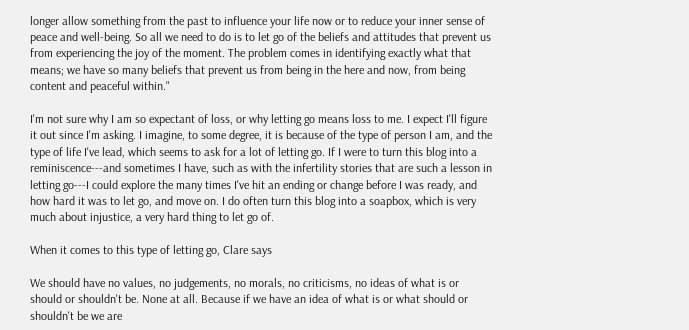longer allow something from the past to influence your life now or to reduce your inner sense of peace and well-being. So all we need to do is to let go of the beliefs and attitudes that prevent us from experiencing the joy of the moment. The problem comes in identifying exactly what that means; we have so many beliefs that prevent us from being in the here and now, from being content and peaceful within."

I'm not sure why I am so expectant of loss, or why letting go means loss to me. I expect I'll figure it out since I'm asking. I imagine, to some degree, it is because of the type of person I am, and the type of life I've lead, which seems to ask for a lot of letting go. If I were to turn this blog into a reminiscence---and sometimes I have, such as with the infertility stories that are such a lesson in letting go---I could explore the many times I've hit an ending or change before I was ready, and how hard it was to let go, and move on. I do often turn this blog into a soapbox, which is very much about injustice, a very hard thing to let go of.

When it comes to this type of letting go, Clare says

We should have no values, no judgements, no morals, no criticisms, no ideas of what is or should or shouldn't be. None at all. Because if we have an idea of what is or what should or shouldn't be we are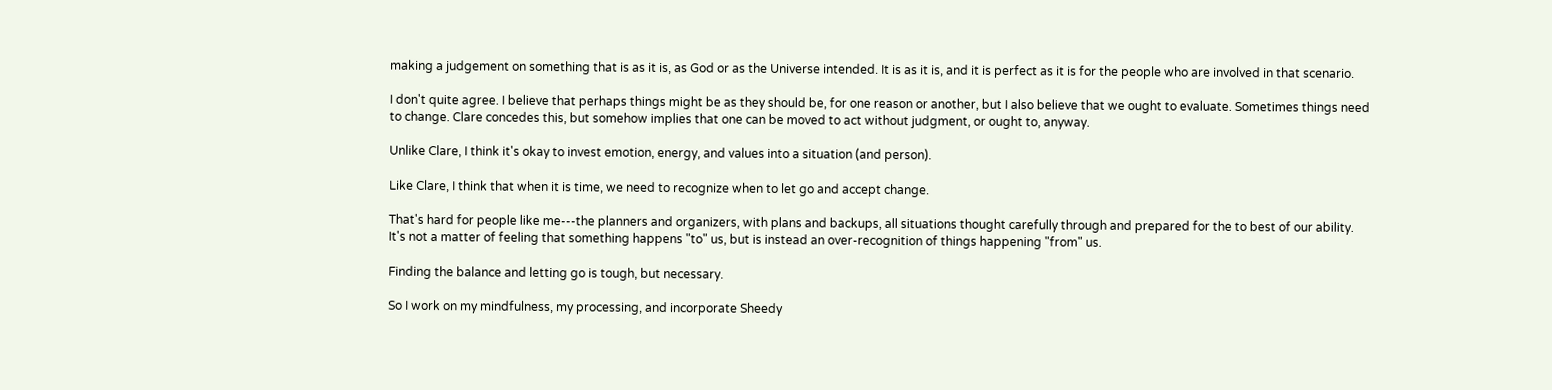making a judgement on something that is as it is, as God or as the Universe intended. It is as it is, and it is perfect as it is for the people who are involved in that scenario.

I don't quite agree. I believe that perhaps things might be as they should be, for one reason or another, but I also believe that we ought to evaluate. Sometimes things need to change. Clare concedes this, but somehow implies that one can be moved to act without judgment, or ought to, anyway.

Unlike Clare, I think it's okay to invest emotion, energy, and values into a situation (and person).

Like Clare, I think that when it is time, we need to recognize when to let go and accept change.

That's hard for people like me---the planners and organizers, with plans and backups, all situations thought carefully through and prepared for the to best of our ability. It's not a matter of feeling that something happens "to" us, but is instead an over-recognition of things happening "from" us.

Finding the balance and letting go is tough, but necessary.

So I work on my mindfulness, my processing, and incorporate Sheedy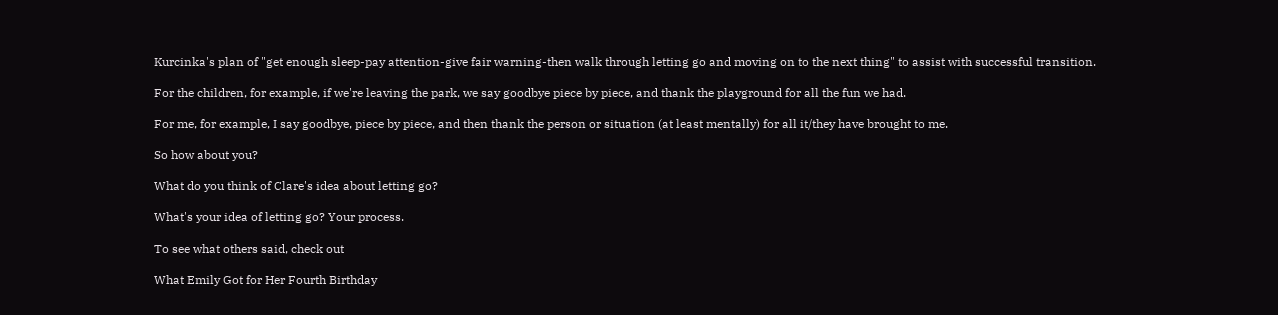Kurcinka's plan of "get enough sleep-pay attention-give fair warning-then walk through letting go and moving on to the next thing" to assist with successful transition.

For the children, for example, if we're leaving the park, we say goodbye piece by piece, and thank the playground for all the fun we had.

For me, for example, I say goodbye, piece by piece, and then thank the person or situation (at least mentally) for all it/they have brought to me.

So how about you?

What do you think of Clare's idea about letting go?

What's your idea of letting go? Your process.

To see what others said, check out

What Emily Got for Her Fourth Birthday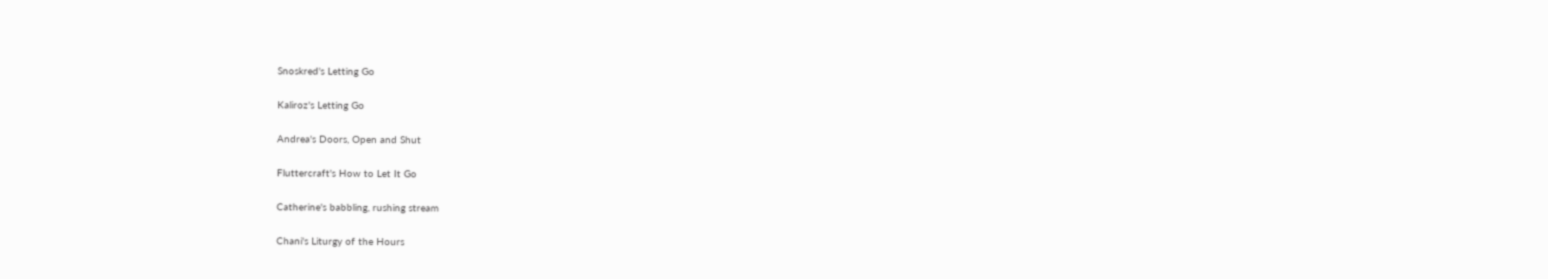Snoskred's Letting Go

Kaliroz's Letting Go

Andrea's Doors, Open and Shut

Fluttercraft's How to Let It Go

Catherine's babbling, rushing stream

Chani's Liturgy of the Hours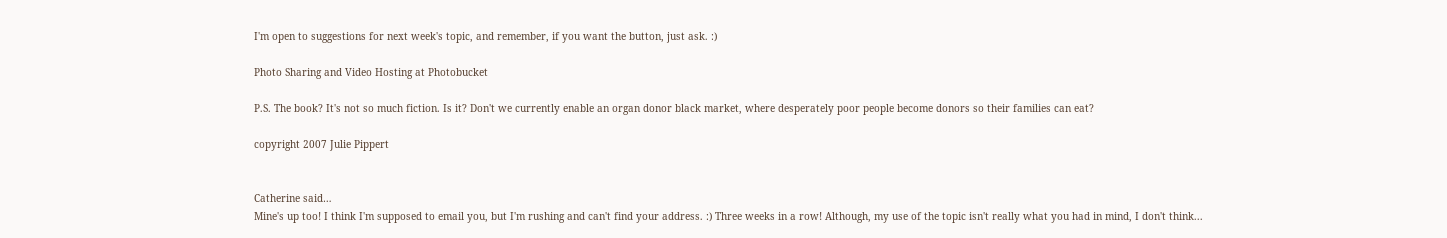I'm open to suggestions for next week's topic, and remember, if you want the button, just ask. :)

Photo Sharing and Video Hosting at Photobucket

P.S. The book? It's not so much fiction. Is it? Don't we currently enable an organ donor black market, where desperately poor people become donors so their families can eat?

copyright 2007 Julie Pippert


Catherine said…
Mine's up too! I think I'm supposed to email you, but I'm rushing and can't find your address. :) Three weeks in a row! Although, my use of the topic isn't really what you had in mind, I don't think...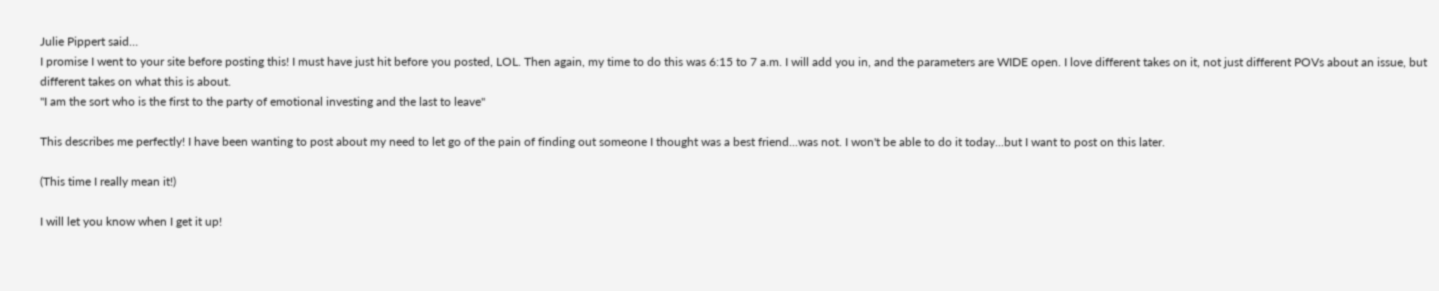Julie Pippert said…
I promise I went to your site before posting this! I must have just hit before you posted, LOL. Then again, my time to do this was 6:15 to 7 a.m. I will add you in, and the parameters are WIDE open. I love different takes on it, not just different POVs about an issue, but different takes on what this is about.
"I am the sort who is the first to the party of emotional investing and the last to leave"

This describes me perfectly! I have been wanting to post about my need to let go of the pain of finding out someone I thought was a best friend...was not. I won't be able to do it today...but I want to post on this later.

(This time I really mean it!)

I will let you know when I get it up!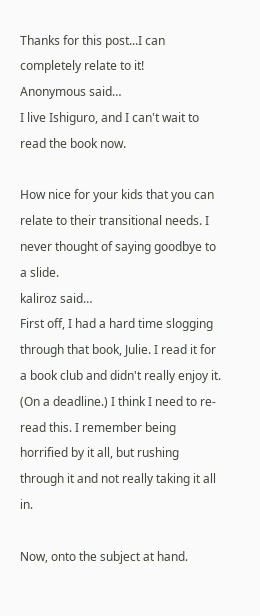Thanks for this post...I can completely relate to it!
Anonymous said…
I live Ishiguro, and I can't wait to read the book now.

How nice for your kids that you can relate to their transitional needs. I never thought of saying goodbye to a slide.
kaliroz said…
First off, I had a hard time slogging through that book, Julie. I read it for a book club and didn't really enjoy it. (On a deadline.) I think I need to re-read this. I remember being horrified by it all, but rushing through it and not really taking it all in.

Now, onto the subject at hand.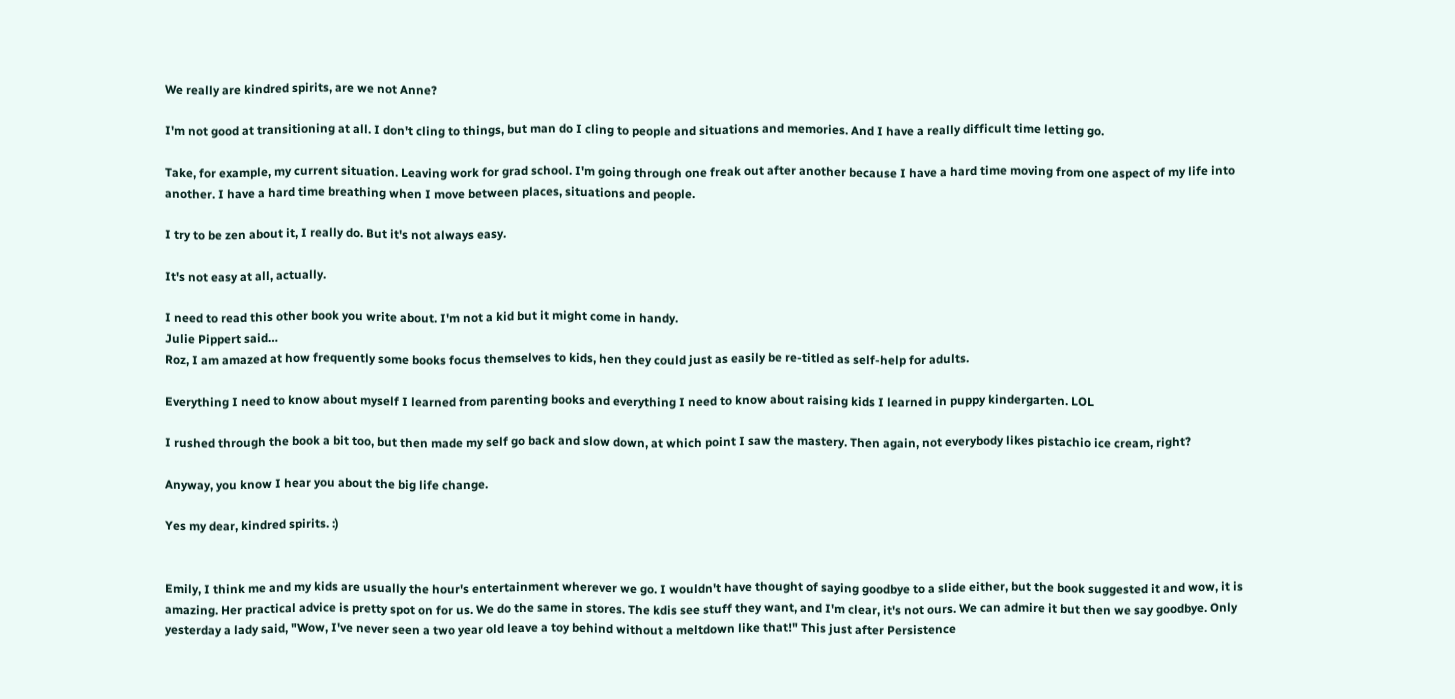We really are kindred spirits, are we not Anne?

I'm not good at transitioning at all. I don't cling to things, but man do I cling to people and situations and memories. And I have a really difficult time letting go.

Take, for example, my current situation. Leaving work for grad school. I'm going through one freak out after another because I have a hard time moving from one aspect of my life into another. I have a hard time breathing when I move between places, situations and people.

I try to be zen about it, I really do. But it's not always easy.

It's not easy at all, actually.

I need to read this other book you write about. I'm not a kid but it might come in handy.
Julie Pippert said…
Roz, I am amazed at how frequently some books focus themselves to kids, hen they could just as easily be re-titled as self-help for adults.

Everything I need to know about myself I learned from parenting books and everything I need to know about raising kids I learned in puppy kindergarten. LOL

I rushed through the book a bit too, but then made my self go back and slow down, at which point I saw the mastery. Then again, not everybody likes pistachio ice cream, right?

Anyway, you know I hear you about the big life change.

Yes my dear, kindred spirits. :)


Emily, I think me and my kids are usually the hour's entertainment wherever we go. I wouldn't have thought of saying goodbye to a slide either, but the book suggested it and wow, it is amazing. Her practical advice is pretty spot on for us. We do the same in stores. The kdis see stuff they want, and I'm clear, it's not ours. We can admire it but then we say goodbye. Only yesterday a lady said, "Wow, I've never seen a two year old leave a toy behind without a meltdown like that!" This just after Persistence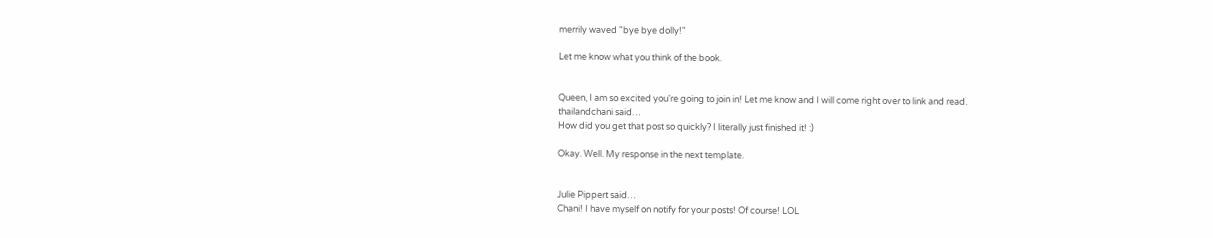merrily waved "bye bye dolly!"

Let me know what you think of the book.


Queen, I am so excited you're going to join in! Let me know and I will come right over to link and read.
thailandchani said…
How did you get that post so quickly? I literally just finished it! :)

Okay. Well. My response in the next template.


Julie Pippert said…
Chani! I have myself on notify for your posts! Of course! LOL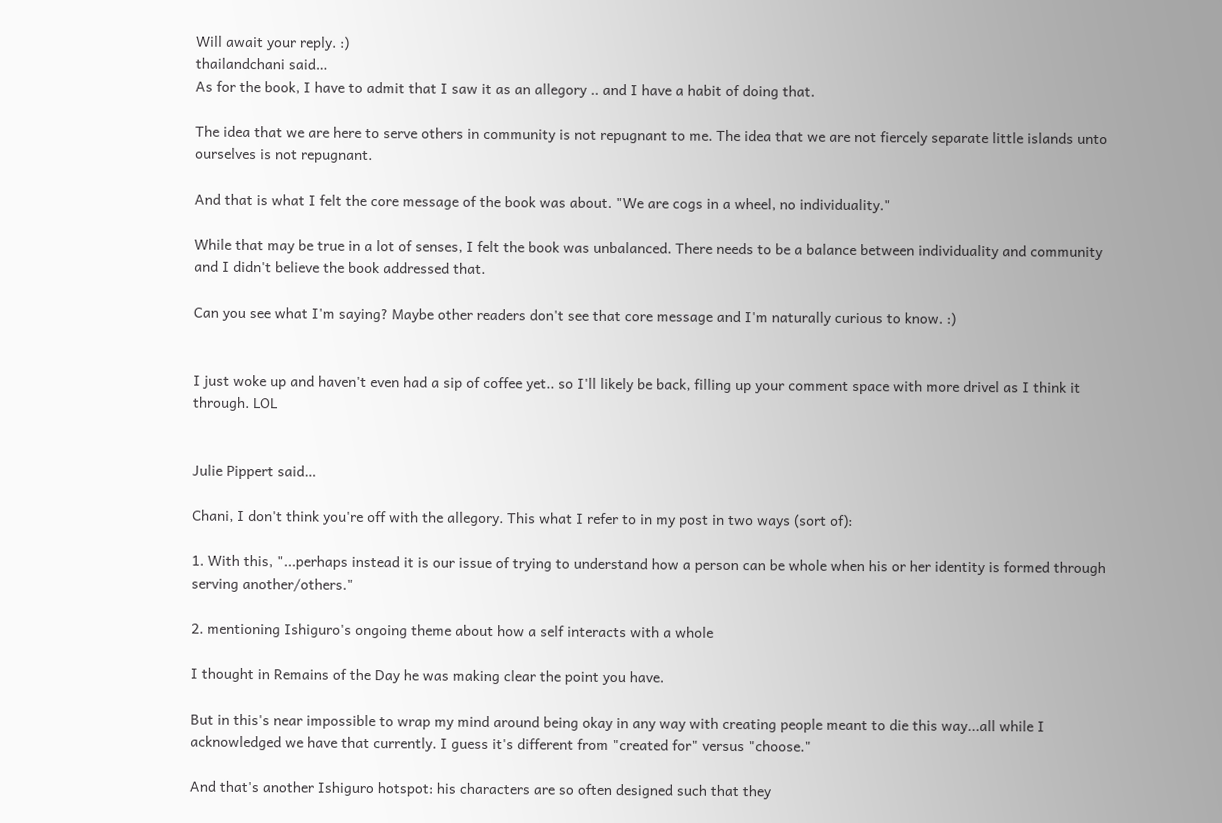Will await your reply. :)
thailandchani said…
As for the book, I have to admit that I saw it as an allegory .. and I have a habit of doing that.

The idea that we are here to serve others in community is not repugnant to me. The idea that we are not fiercely separate little islands unto ourselves is not repugnant.

And that is what I felt the core message of the book was about. "We are cogs in a wheel, no individuality."

While that may be true in a lot of senses, I felt the book was unbalanced. There needs to be a balance between individuality and community and I didn't believe the book addressed that.

Can you see what I'm saying? Maybe other readers don't see that core message and I'm naturally curious to know. :)


I just woke up and haven't even had a sip of coffee yet.. so I'll likely be back, filling up your comment space with more drivel as I think it through. LOL


Julie Pippert said…

Chani, I don't think you're off with the allegory. This what I refer to in my post in two ways (sort of):

1. With this, "...perhaps instead it is our issue of trying to understand how a person can be whole when his or her identity is formed through serving another/others."

2. mentioning Ishiguro's ongoing theme about how a self interacts with a whole

I thought in Remains of the Day he was making clear the point you have.

But in this's near impossible to wrap my mind around being okay in any way with creating people meant to die this way...all while I acknowledged we have that currently. I guess it's different from "created for" versus "choose."

And that's another Ishiguro hotspot: his characters are so often designed such that they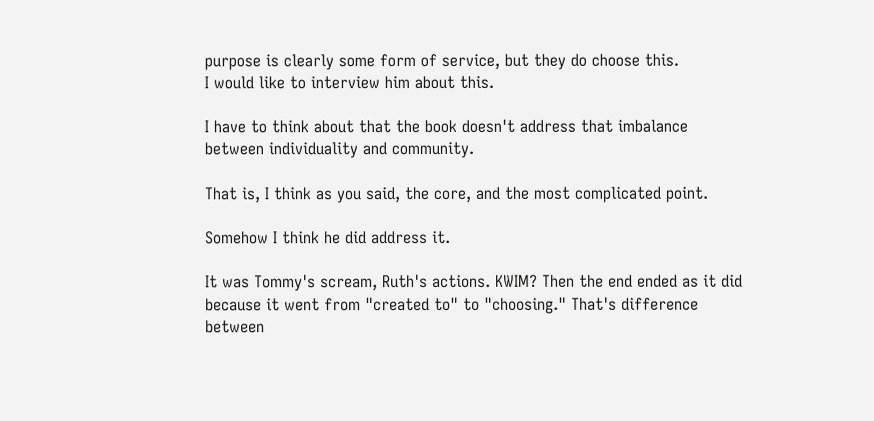purpose is clearly some form of service, but they do choose this.
I would like to interview him about this.

I have to think about that the book doesn't address that imbalance between individuality and community.

That is, I think as you said, the core, and the most complicated point.

Somehow I think he did address it.

It was Tommy's scream, Ruth's actions. KWIM? Then the end ended as it did because it went from "created to" to "choosing." That's difference between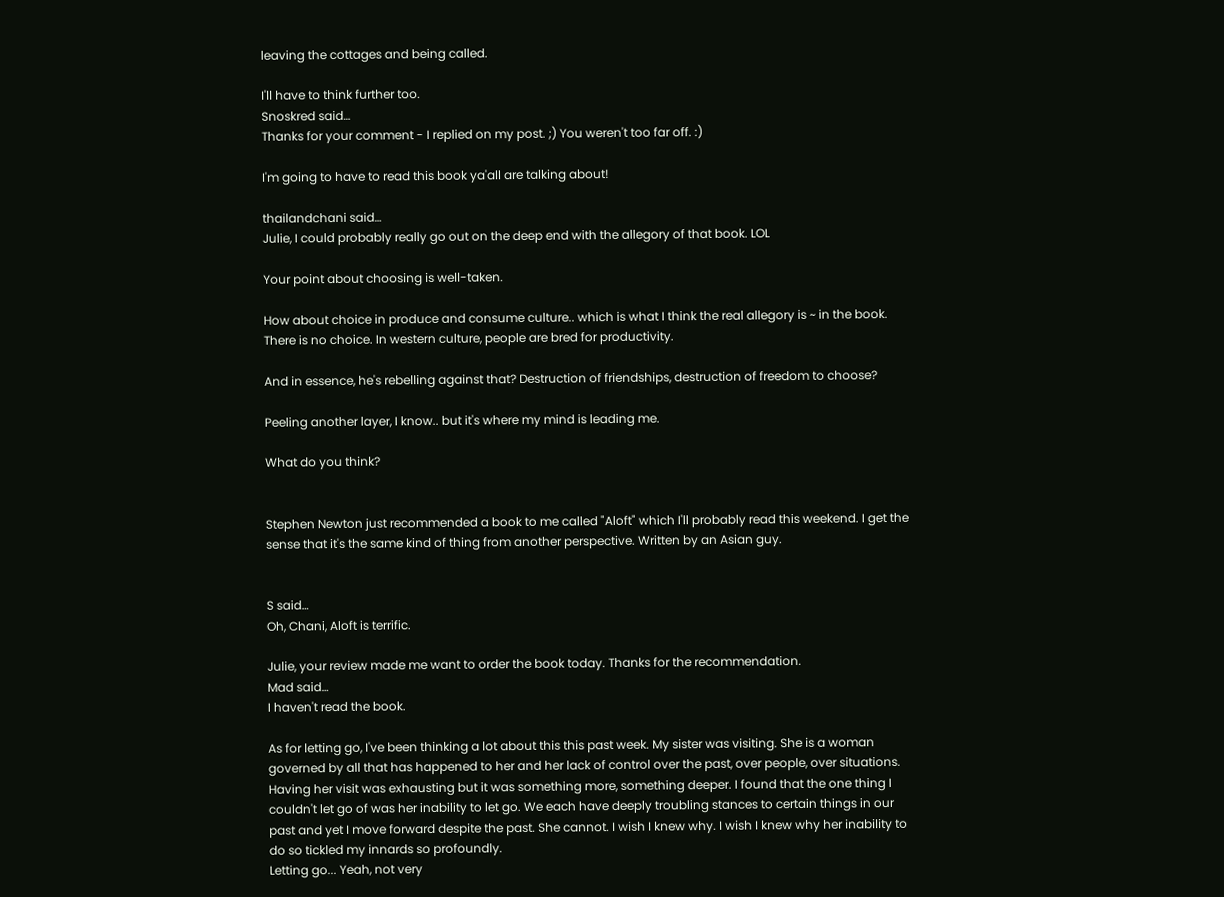leaving the cottages and being called.

I'll have to think further too.
Snoskred said…
Thanks for your comment - I replied on my post. ;) You weren't too far off. :)

I'm going to have to read this book ya'all are talking about!

thailandchani said…
Julie, I could probably really go out on the deep end with the allegory of that book. LOL

Your point about choosing is well-taken.

How about choice in produce and consume culture.. which is what I think the real allegory is ~ in the book. There is no choice. In western culture, people are bred for productivity.

And in essence, he's rebelling against that? Destruction of friendships, destruction of freedom to choose?

Peeling another layer, I know.. but it's where my mind is leading me.

What do you think?


Stephen Newton just recommended a book to me called "Aloft" which I'll probably read this weekend. I get the sense that it's the same kind of thing from another perspective. Written by an Asian guy.


S said…
Oh, Chani, Aloft is terrific.

Julie, your review made me want to order the book today. Thanks for the recommendation.
Mad said…
I haven't read the book.

As for letting go, I've been thinking a lot about this this past week. My sister was visiting. She is a woman governed by all that has happened to her and her lack of control over the past, over people, over situations. Having her visit was exhausting but it was something more, something deeper. I found that the one thing I couldn't let go of was her inability to let go. We each have deeply troubling stances to certain things in our past and yet I move forward despite the past. She cannot. I wish I knew why. I wish I knew why her inability to do so tickled my innards so profoundly.
Letting go... Yeah, not very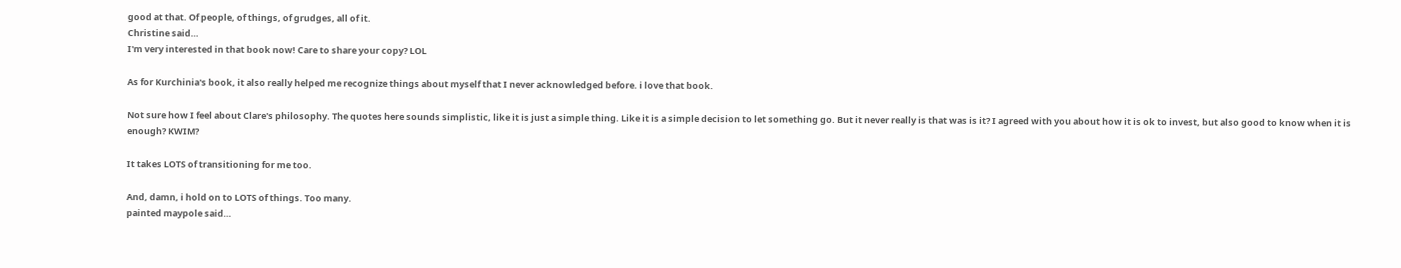good at that. Of people, of things, of grudges, all of it.
Christine said…
I'm very interested in that book now! Care to share your copy? LOL

As for Kurchinia's book, it also really helped me recognize things about myself that I never acknowledged before. i love that book.

Not sure how I feel about Clare's philosophy. The quotes here sounds simplistic, like it is just a simple thing. Like it is a simple decision to let something go. But it never really is that was is it? I agreed with you about how it is ok to invest, but also good to know when it is enough? KWIM?

It takes LOTS of transitioning for me too.

And, damn, i hold on to LOTS of things. Too many.
painted maypole said…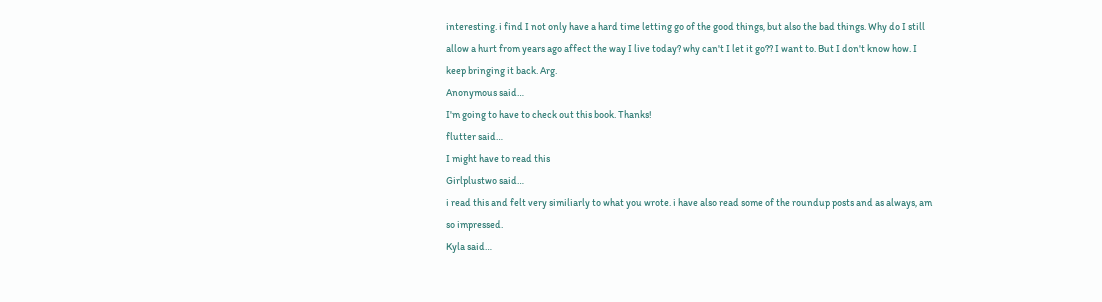interesting. i find I not only have a hard time letting go of the good things, but also the bad things. Why do I still allow a hurt from years ago affect the way I live today? why can't I let it go?? I want to. But I don't know how. I keep bringing it back. Arg.
Anonymous said…
I'm going to have to check out this book. Thanks!
flutter said…
I might have to read this
Girlplustwo said…
i read this and felt very similiarly to what you wrote. i have also read some of the roundup posts and as always, am so impressed.
Kyla said…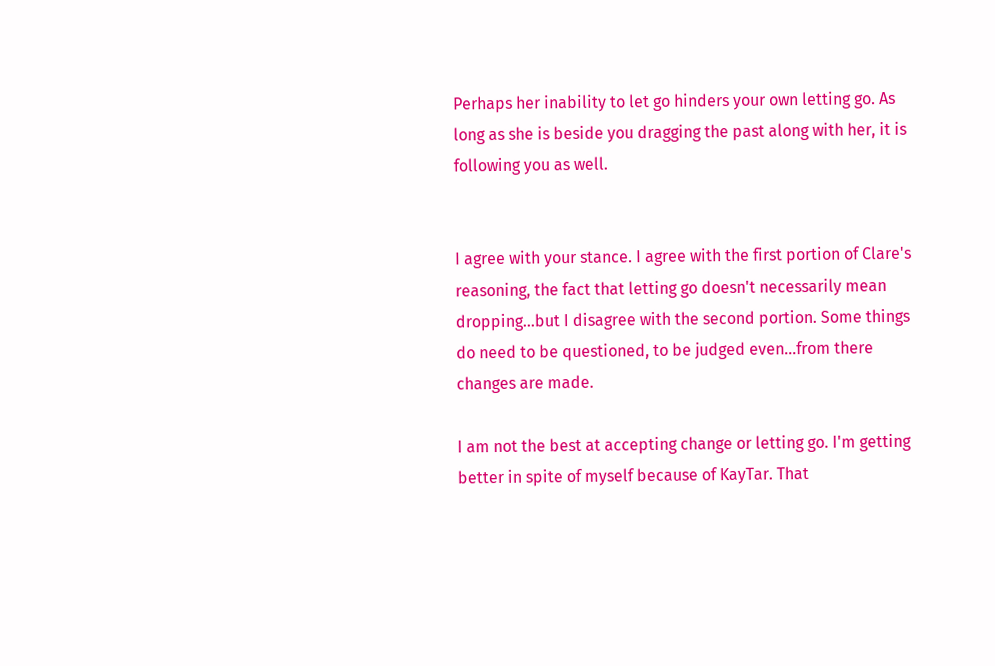Perhaps her inability to let go hinders your own letting go. As long as she is beside you dragging the past along with her, it is following you as well.


I agree with your stance. I agree with the first portion of Clare's reasoning, the fact that letting go doesn't necessarily mean dropping...but I disagree with the second portion. Some things do need to be questioned, to be judged even...from there changes are made.

I am not the best at accepting change or letting go. I'm getting better in spite of myself because of KayTar. That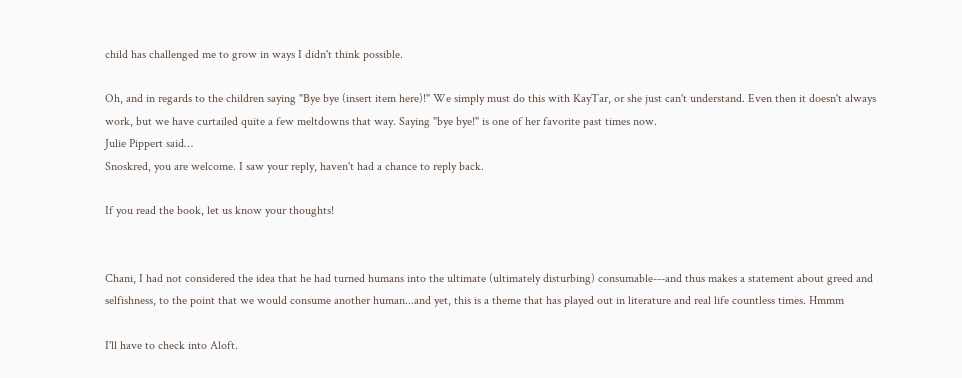child has challenged me to grow in ways I didn't think possible.

Oh, and in regards to the children saying "Bye bye (insert item here)!" We simply must do this with KayTar, or she just can't understand. Even then it doesn't always work, but we have curtailed quite a few meltdowns that way. Saying "bye bye!" is one of her favorite past times now.
Julie Pippert said…
Snoskred, you are welcome. I saw your reply, haven't had a chance to reply back.

If you read the book, let us know your thoughts!


Chani, I had not considered the idea that he had turned humans into the ultimate (ultimately disturbing) consumable---and thus makes a statement about greed and selfishness, to the point that we would consume another human...and yet, this is a theme that has played out in literature and real life countless times. Hmmm

I'll have to check into Aloft.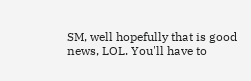SM, well hopefully that is good news, LOL. You'll have to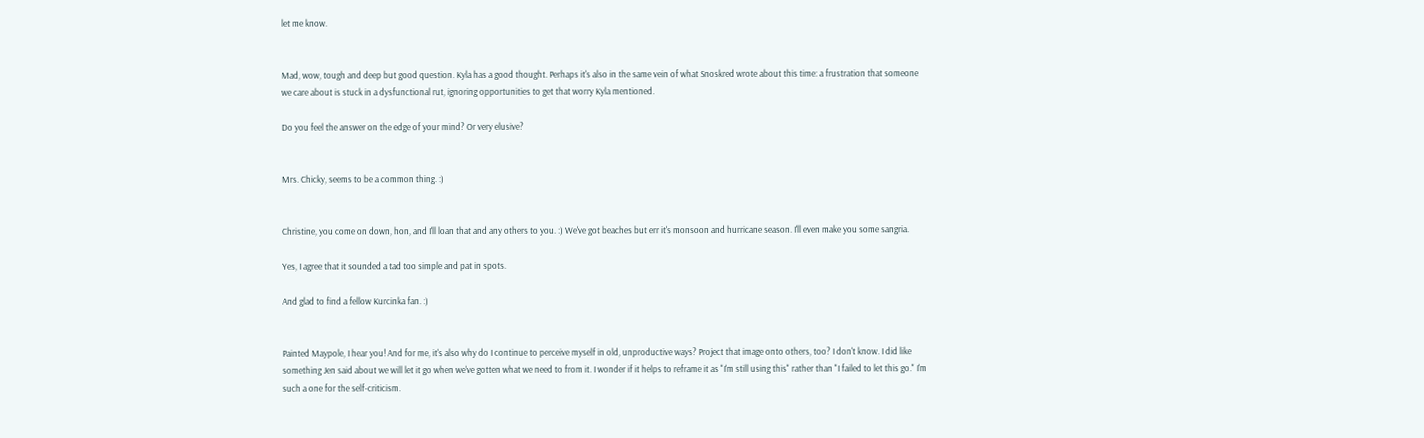let me know.


Mad, wow, tough and deep but good question. Kyla has a good thought. Perhaps it's also in the same vein of what Snoskred wrote about this time: a frustration that someone we care about is stuck in a dysfunctional rut, ignoring opportunities to get that worry Kyla mentioned.

Do you feel the answer on the edge of your mind? Or very elusive?


Mrs. Chicky, seems to be a common thing. :)


Christine, you come on down, hon, and I'll loan that and any others to you. :) We've got beaches but err it's monsoon and hurricane season. I'll even make you some sangria.

Yes, I agree that it sounded a tad too simple and pat in spots.

And glad to find a fellow Kurcinka fan. :)


Painted Maypole, I hear you! And for me, it's also why do I continue to perceive myself in old, unproductive ways? Project that image onto others, too? I don't know. I did like something Jen said about we will let it go when we've gotten what we need to from it. I wonder if it helps to reframe it as "I'm still using this" rather than "I failed to let this go." I'm such a one for the self-criticism.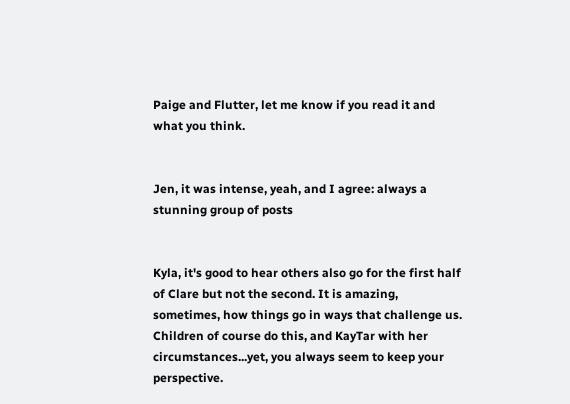Paige and Flutter, let me know if you read it and what you think.


Jen, it was intense, yeah, and I agree: always a stunning group of posts


Kyla, it's good to hear others also go for the first half of Clare but not the second. It is amazing, sometimes, how things go in ways that challenge us. Children of course do this, and KayTar with her circumstances...yet, you always seem to keep your perspective.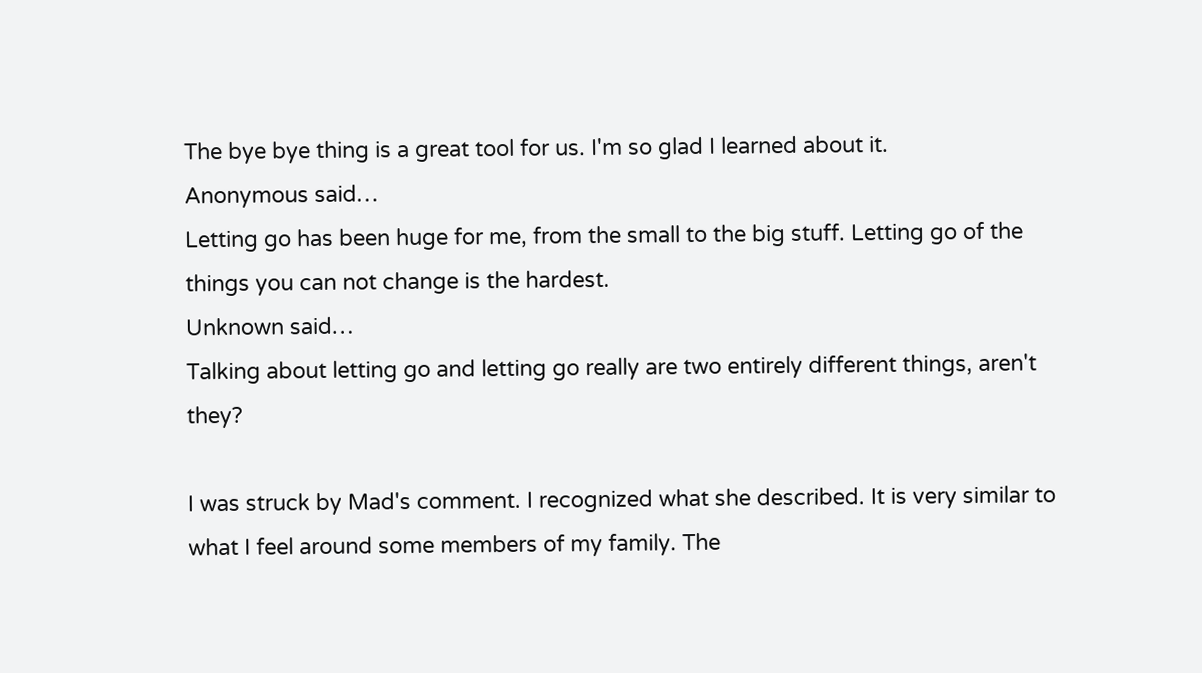The bye bye thing is a great tool for us. I'm so glad I learned about it.
Anonymous said…
Letting go has been huge for me, from the small to the big stuff. Letting go of the things you can not change is the hardest.
Unknown said…
Talking about letting go and letting go really are two entirely different things, aren't they?

I was struck by Mad's comment. I recognized what she described. It is very similar to what I feel around some members of my family. The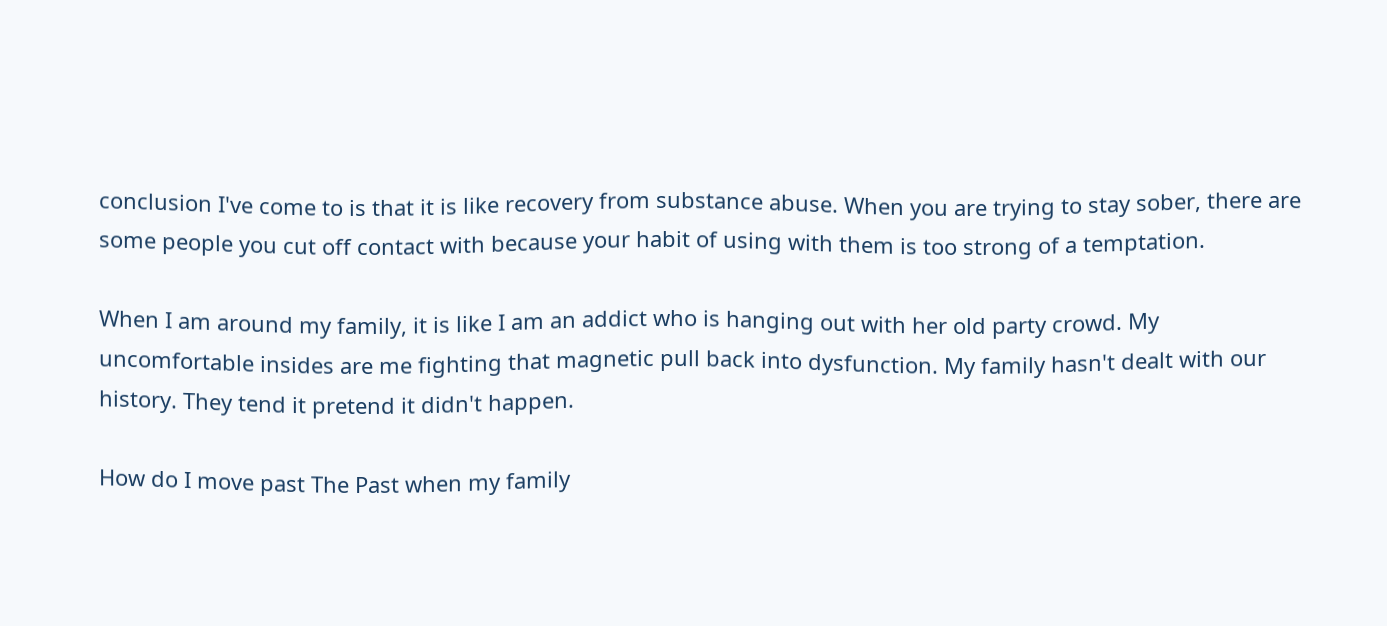conclusion I've come to is that it is like recovery from substance abuse. When you are trying to stay sober, there are some people you cut off contact with because your habit of using with them is too strong of a temptation.

When I am around my family, it is like I am an addict who is hanging out with her old party crowd. My uncomfortable insides are me fighting that magnetic pull back into dysfunction. My family hasn't dealt with our history. They tend it pretend it didn't happen.

How do I move past The Past when my family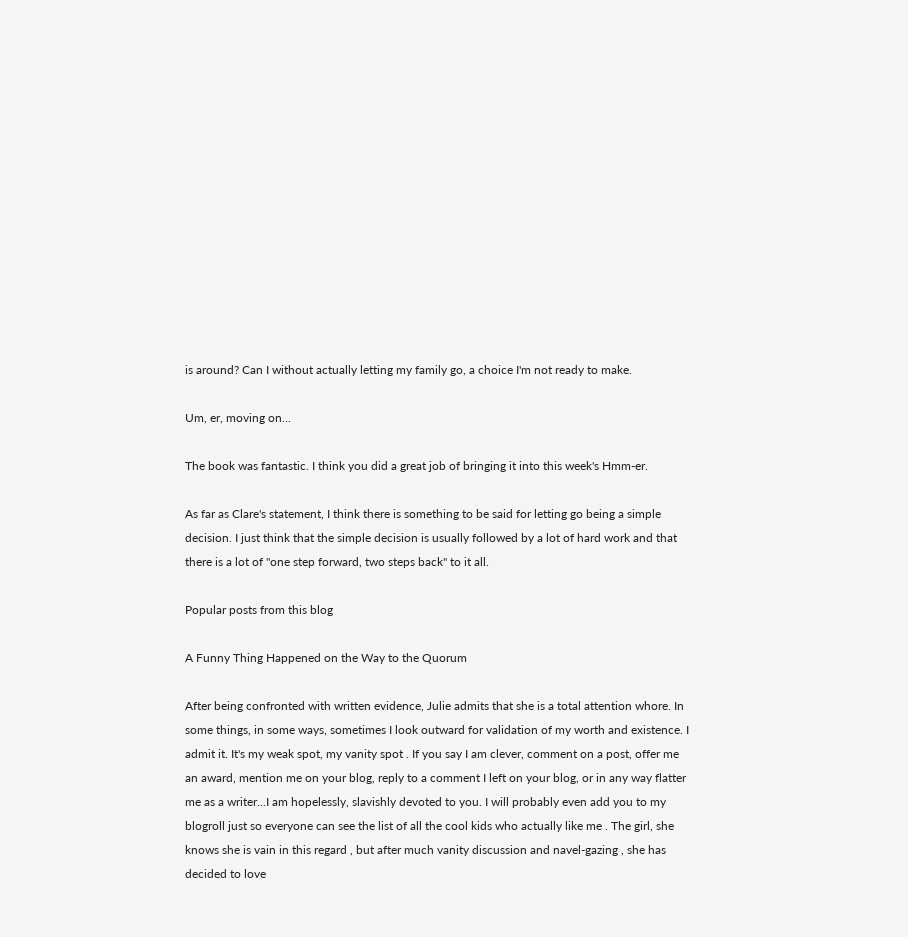is around? Can I without actually letting my family go, a choice I'm not ready to make.

Um, er, moving on...

The book was fantastic. I think you did a great job of bringing it into this week's Hmm-er.

As far as Clare's statement, I think there is something to be said for letting go being a simple decision. I just think that the simple decision is usually followed by a lot of hard work and that there is a lot of "one step forward, two steps back" to it all.

Popular posts from this blog

A Funny Thing Happened on the Way to the Quorum

After being confronted with written evidence, Julie admits that she is a total attention whore. In some things, in some ways, sometimes I look outward for validation of my worth and existence. I admit it. It's my weak spot, my vanity spot . If you say I am clever, comment on a post, offer me an award, mention me on your blog, reply to a comment I left on your blog, or in any way flatter me as a writer...I am hopelessly, slavishly devoted to you. I will probably even add you to my blogroll just so everyone can see the list of all the cool kids who actually like me . The girl, she knows she is vain in this regard , but after much vanity discussion and navel-gazing , she has decided to love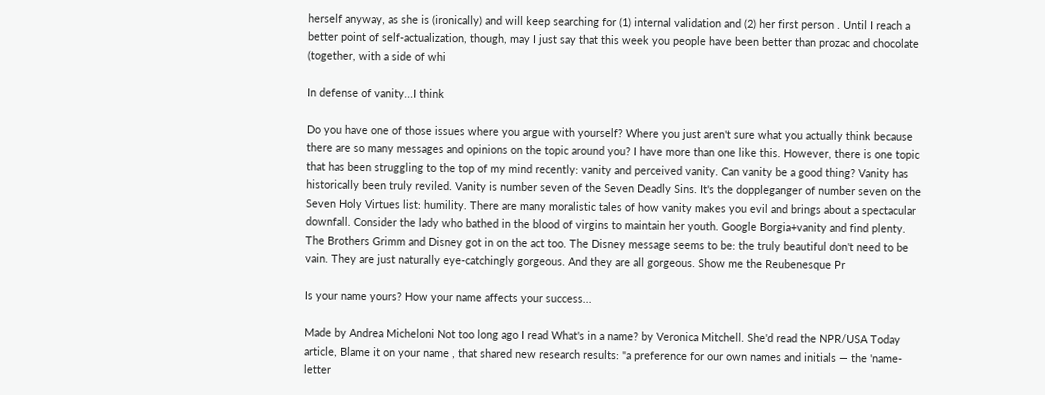herself anyway, as she is (ironically) and will keep searching for (1) internal validation and (2) her first person . Until I reach a better point of self-actualization, though, may I just say that this week you people have been better than prozac and chocolate (together, with a side of whi

In defense of vanity...I think

Do you have one of those issues where you argue with yourself? Where you just aren't sure what you actually think because there are so many messages and opinions on the topic around you? I have more than one like this. However, there is one topic that has been struggling to the top of my mind recently: vanity and perceived vanity. Can vanity be a good thing? Vanity has historically been truly reviled. Vanity is number seven of the Seven Deadly Sins. It's the doppleganger of number seven on the Seven Holy Virtues list: humility. There are many moralistic tales of how vanity makes you evil and brings about a spectacular downfall. Consider the lady who bathed in the blood of virgins to maintain her youth. Google Borgia+vanity and find plenty. The Brothers Grimm and Disney got in on the act too. The Disney message seems to be: the truly beautiful don't need to be vain. They are just naturally eye-catchingly gorgeous. And they are all gorgeous. Show me the Reubenesque Pr

Is your name yours? How your name affects your success...

Made by Andrea Micheloni Not too long ago I read What's in a name? by Veronica Mitchell. She'd read the NPR/USA Today article, Blame it on your name , that shared new research results: "a preference for our own names and initials — the 'name-letter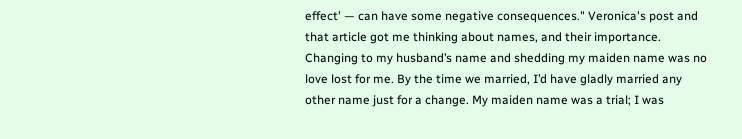effect' — can have some negative consequences." Veronica's post and that article got me thinking about names, and their importance. Changing to my husband’s name and shedding my maiden name was no love lost for me. By the time we married, I’d have gladly married any other name just for a change. My maiden name was a trial; I was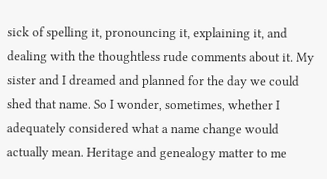sick of spelling it, pronouncing it, explaining it, and dealing with the thoughtless rude comments about it. My sister and I dreamed and planned for the day we could shed that name. So I wonder, sometimes, whether I adequately considered what a name change would actually mean. Heritage and genealogy matter to me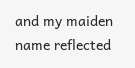and my maiden name reflected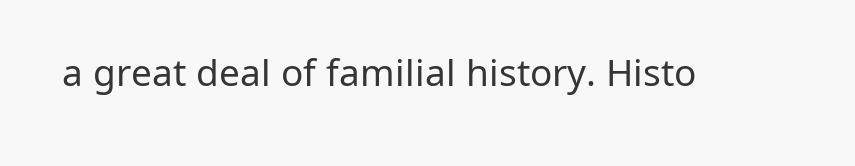a great deal of familial history. Histo